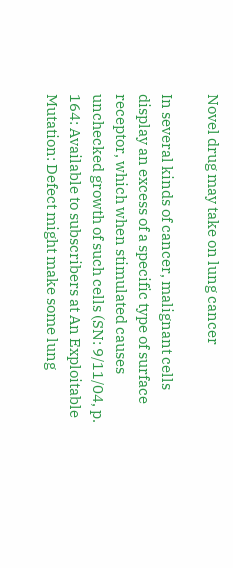Novel drug may take on lung cancer

In several kinds of cancer, malignant cells display an excess of a specific type of surface receptor, which when stimulated causes unchecked growth of such cells (SN: 9/11/04, p. 164: Available to subscribers at An Exploitable Mutation: Defect might make some lung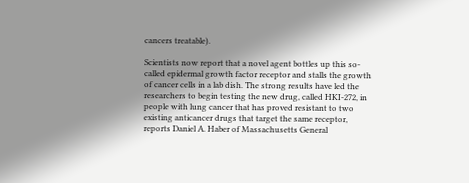cancers treatable).

Scientists now report that a novel agent bottles up this so-called epidermal growth factor receptor and stalls the growth of cancer cells in a lab dish. The strong results have led the researchers to begin testing the new drug, called HKI-272, in people with lung cancer that has proved resistant to two existing anticancer drugs that target the same receptor, reports Daniel A. Haber of Massachusetts General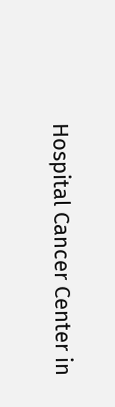Hospital Cancer Center in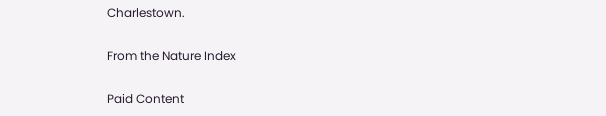Charlestown.

From the Nature Index

Paid Content